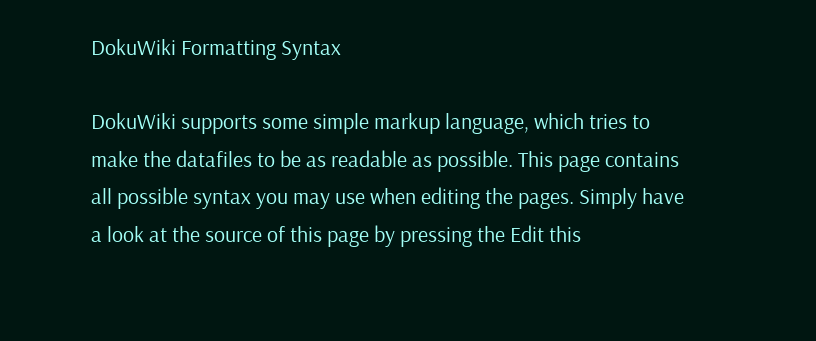DokuWiki Formatting Syntax

DokuWiki supports some simple markup language, which tries to make the datafiles to be as readable as possible. This page contains all possible syntax you may use when editing the pages. Simply have a look at the source of this page by pressing the Edit this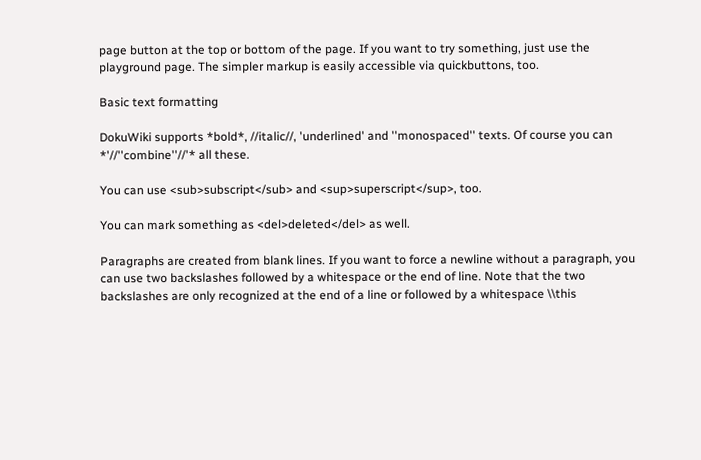page button at the top or bottom of the page. If you want to try something, just use the playground page. The simpler markup is easily accessible via quickbuttons, too.

Basic text formatting

DokuWiki supports *bold*, //italic//, 'underlined' and ''monospaced'' texts. Of course you can *'//''combine''//'* all these.

You can use <sub>subscript</sub> and <sup>superscript</sup>, too.

You can mark something as <del>deleted</del> as well.

Paragraphs are created from blank lines. If you want to force a newline without a paragraph, you can use two backslashes followed by a whitespace or the end of line. Note that the two backslashes are only recognized at the end of a line or followed by a whitespace \\this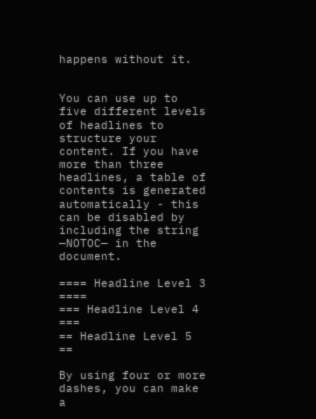happens without it.


You can use up to five different levels of headlines to structure your content. If you have more than three headlines, a table of contents is generated automatically - this can be disabled by including the string —NOTOC— in the document.

==== Headline Level 3 ====
=== Headline Level 4 ===
== Headline Level 5 ==

By using four or more dashes, you can make a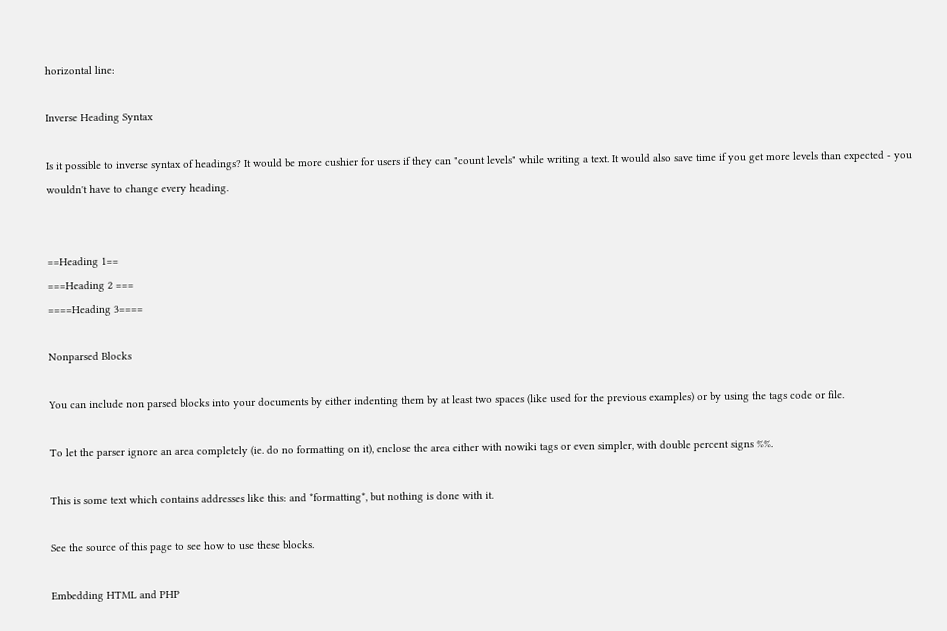horizontal line:

Inverse Heading Syntax

Is it possible to inverse syntax of headings? It would be more cushier for users if they can "count levels" while writing a text. It would also save time if you get more levels than expected - you wouldn't have to change every heading.


==Heading 1==
===Heading 2 ===
====Heading 3====

Nonparsed Blocks

You can include non parsed blocks into your documents by either indenting them by at least two spaces (like used for the previous examples) or by using the tags code or file.

To let the parser ignore an area completely (ie. do no formatting on it), enclose the area either with nowiki tags or even simpler, with double percent signs %%.

This is some text which contains addresses like this: and *formatting*, but nothing is done with it.

See the source of this page to see how to use these blocks.

Embedding HTML and PHP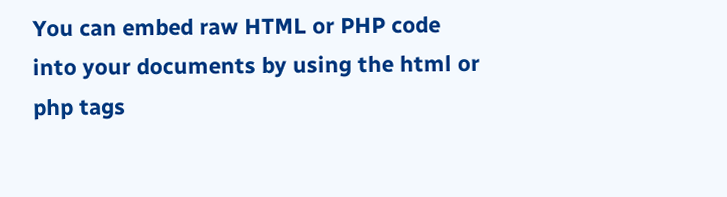You can embed raw HTML or PHP code into your documents by using the html or php tags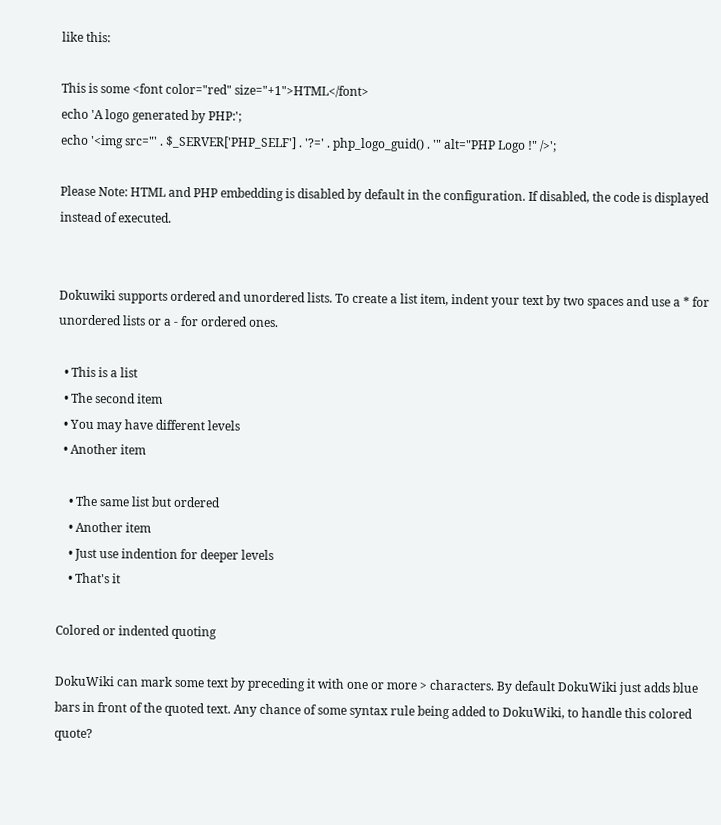like this:

This is some <font color="red" size="+1">HTML</font>
echo 'A logo generated by PHP:';
echo '<img src="' . $_SERVER['PHP_SELF'] . '?=' . php_logo_guid() . '" alt="PHP Logo !" />';

Please Note: HTML and PHP embedding is disabled by default in the configuration. If disabled, the code is displayed instead of executed.


Dokuwiki supports ordered and unordered lists. To create a list item, indent your text by two spaces and use a * for unordered lists or a - for ordered ones.

  • This is a list
  • The second item
  • You may have different levels
  • Another item

    • The same list but ordered
    • Another item
    • Just use indention for deeper levels
    • That's it

Colored or indented quoting

DokuWiki can mark some text by preceding it with one or more > characters. By default DokuWiki just adds blue bars in front of the quoted text. Any chance of some syntax rule being added to DokuWiki, to handle this colored quote?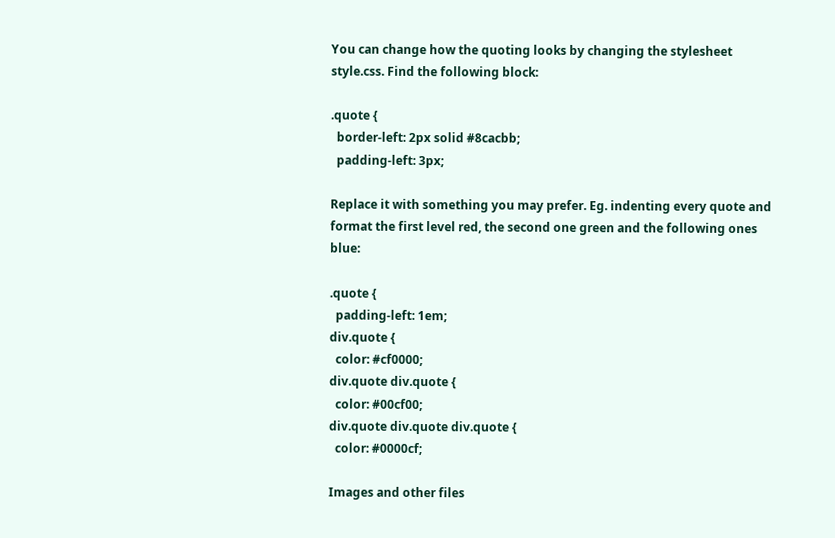You can change how the quoting looks by changing the stylesheet style.css. Find the following block:

.quote {
  border-left: 2px solid #8cacbb;
  padding-left: 3px;

Replace it with something you may prefer. Eg. indenting every quote and format the first level red, the second one green and the following ones blue:

.quote {
  padding-left: 1em;
div.quote {
  color: #cf0000;
div.quote div.quote {
  color: #00cf00;
div.quote div.quote div.quote {
  color: #0000cf;

Images and other files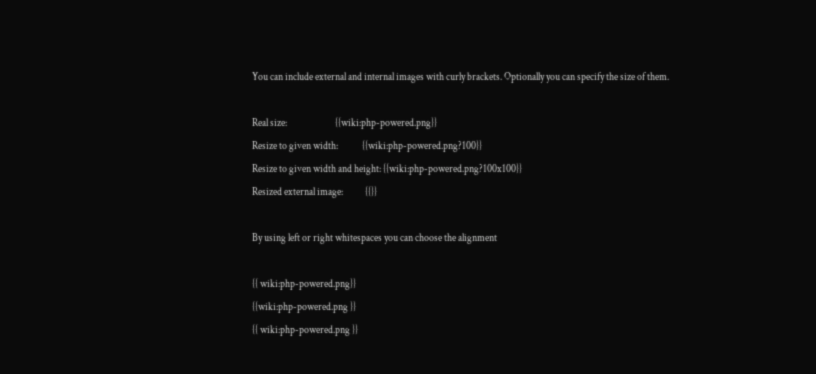You can include external and internal images with curly brackets. Optionally you can specify the size of them.

Real size:                        {{wiki:php-powered.png}}
Resize to given width:            {{wiki:php-powered.png?100}}
Resize to given width and height: {{wiki:php-powered.png?100x100}}
Resized external image:           {{}}

By using left or right whitespaces you can choose the alignment

{{ wiki:php-powered.png}}
{{wiki:php-powered.png }}
{{ wiki:php-powered.png }}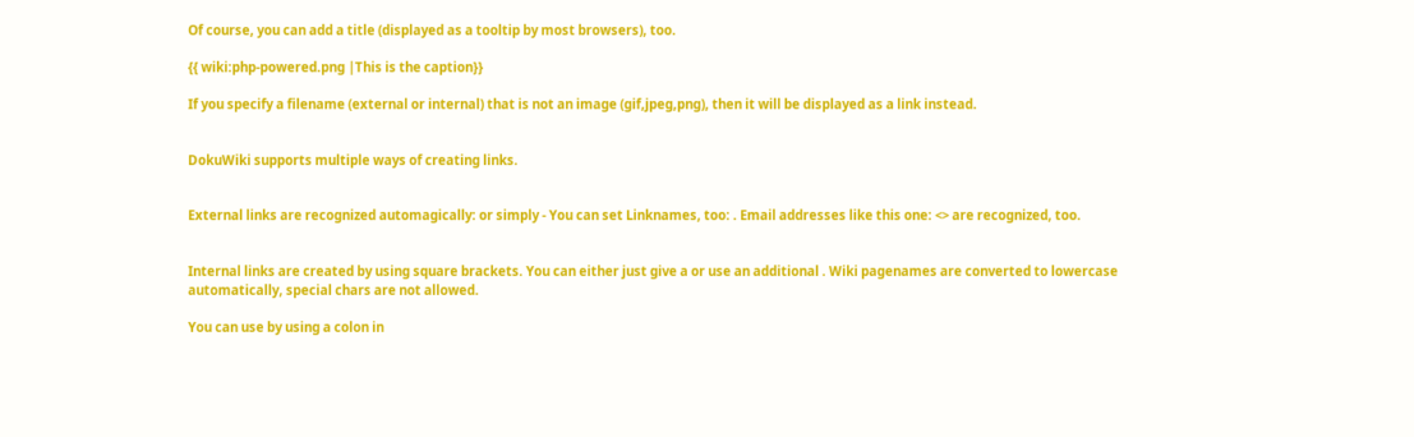Of course, you can add a title (displayed as a tooltip by most browsers), too.

{{ wiki:php-powered.png |This is the caption}}

If you specify a filename (external or internal) that is not an image (gif,jpeg,png), then it will be displayed as a link instead.


DokuWiki supports multiple ways of creating links.


External links are recognized automagically: or simply - You can set Linknames, too: . Email addresses like this one: <> are recognized, too.


Internal links are created by using square brackets. You can either just give a or use an additional . Wiki pagenames are converted to lowercase automatically, special chars are not allowed.

You can use by using a colon in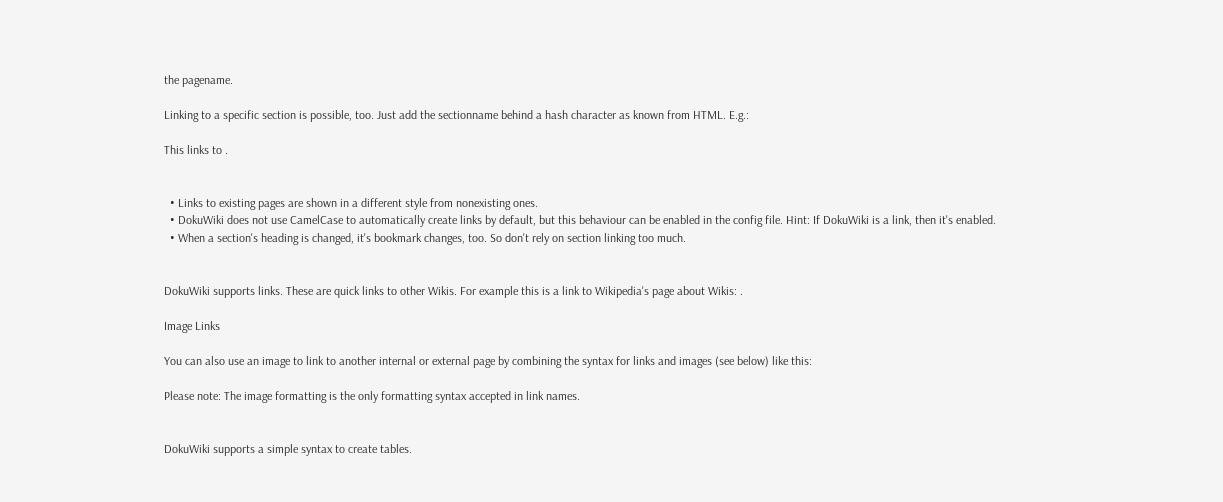the pagename.

Linking to a specific section is possible, too. Just add the sectionname behind a hash character as known from HTML. E.g.:

This links to .


  • Links to existing pages are shown in a different style from nonexisting ones.
  • DokuWiki does not use CamelCase to automatically create links by default, but this behaviour can be enabled in the config file. Hint: If DokuWiki is a link, then it's enabled.
  • When a section's heading is changed, it's bookmark changes, too. So don't rely on section linking too much.


DokuWiki supports links. These are quick links to other Wikis. For example this is a link to Wikipedia's page about Wikis: .

Image Links

You can also use an image to link to another internal or external page by combining the syntax for links and images (see below) like this:

Please note: The image formatting is the only formatting syntax accepted in link names.


DokuWiki supports a simple syntax to create tables.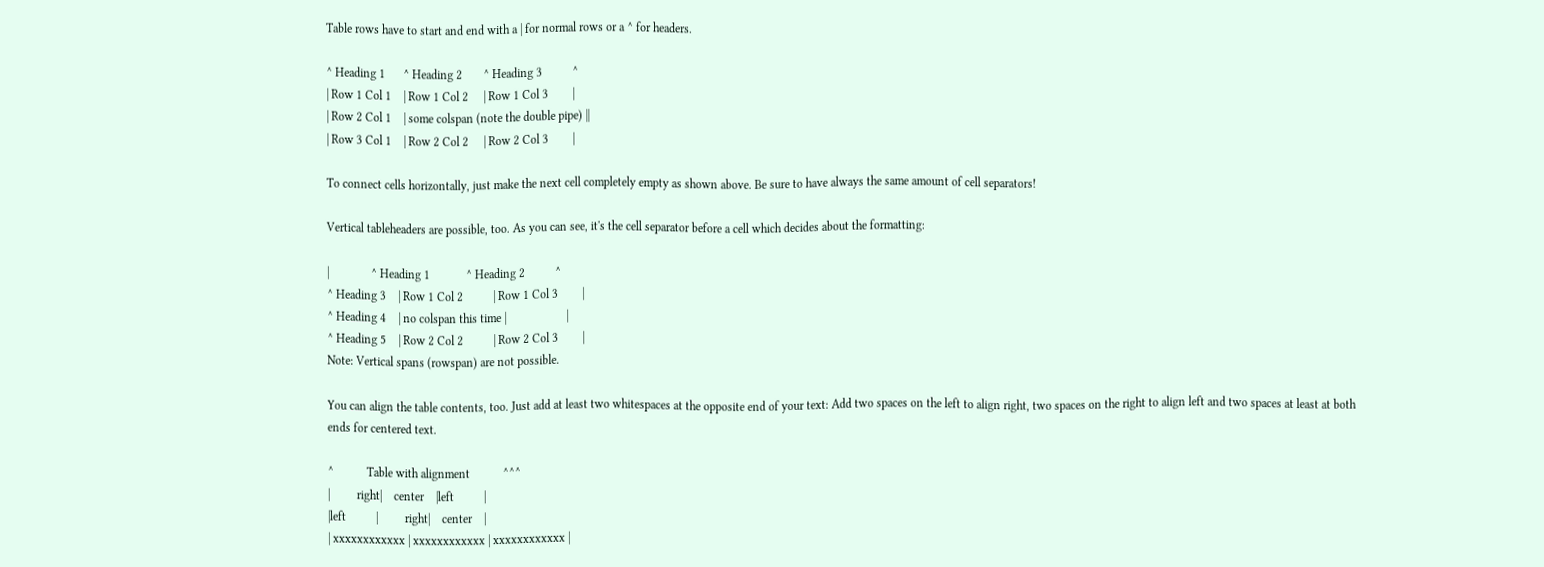Table rows have to start and end with a | for normal rows or a ^ for headers.

^ Heading 1      ^ Heading 2       ^ Heading 3          ^
| Row 1 Col 1    | Row 1 Col 2     | Row 1 Col 3        |
| Row 2 Col 1    | some colspan (note the double pipe) ||
| Row 3 Col 1    | Row 2 Col 2     | Row 2 Col 3        |

To connect cells horizontally, just make the next cell completely empty as shown above. Be sure to have always the same amount of cell separators!

Vertical tableheaders are possible, too. As you can see, it's the cell separator before a cell which decides about the formatting:

|              ^ Heading 1            ^ Heading 2          ^
^ Heading 3    | Row 1 Col 2          | Row 1 Col 3        |
^ Heading 4    | no colspan this time |                    |
^ Heading 5    | Row 2 Col 2          | Row 2 Col 3        |
Note: Vertical spans (rowspan) are not possible.

You can align the table contents, too. Just add at least two whitespaces at the opposite end of your text: Add two spaces on the left to align right, two spaces on the right to align left and two spaces at least at both ends for centered text.

^           Table with alignment           ^^^
|         right|    center    |left          |
|left          |         right|    center    |
| xxxxxxxxxxxx | xxxxxxxxxxxx | xxxxxxxxxxxx |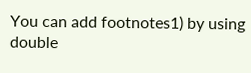You can add footnotes1) by using double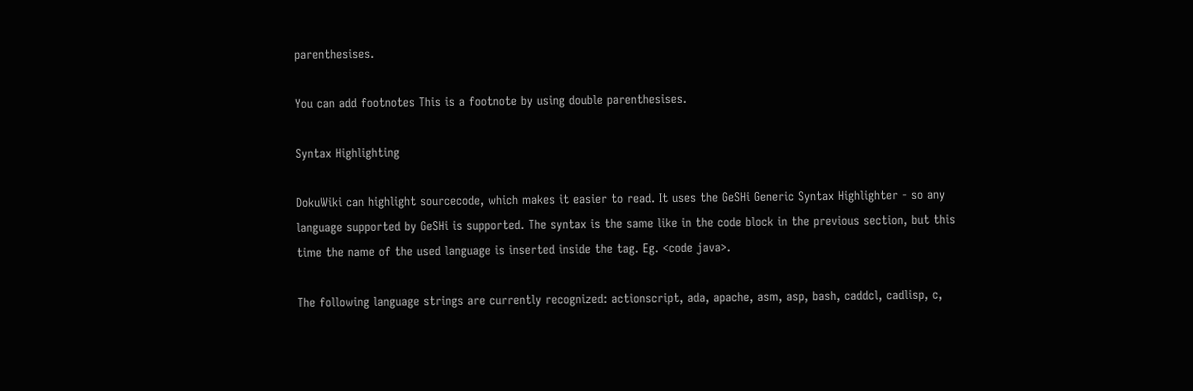parenthesises.

You can add footnotes This is a footnote by using double parenthesises.

Syntax Highlighting

DokuWiki can highlight sourcecode, which makes it easier to read. It uses the GeSHi Generic Syntax Highlighter - so any language supported by GeSHi is supported. The syntax is the same like in the code block in the previous section, but this time the name of the used language is inserted inside the tag. Eg. <code java>.

The following language strings are currently recognized: actionscript, ada, apache, asm, asp, bash, caddcl, cadlisp, c,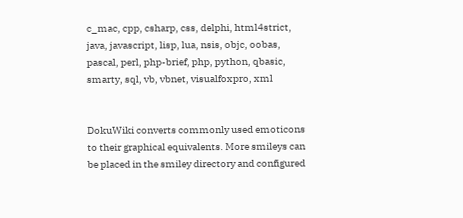c_mac, cpp, csharp, css, delphi, html4strict, java, javascript, lisp, lua, nsis, objc, oobas, pascal, perl, php-brief, php, python, qbasic, smarty, sql, vb, vbnet, visualfoxpro, xml


DokuWiki converts commonly used emoticons to their graphical equivalents. More smileys can be placed in the smiley directory and configured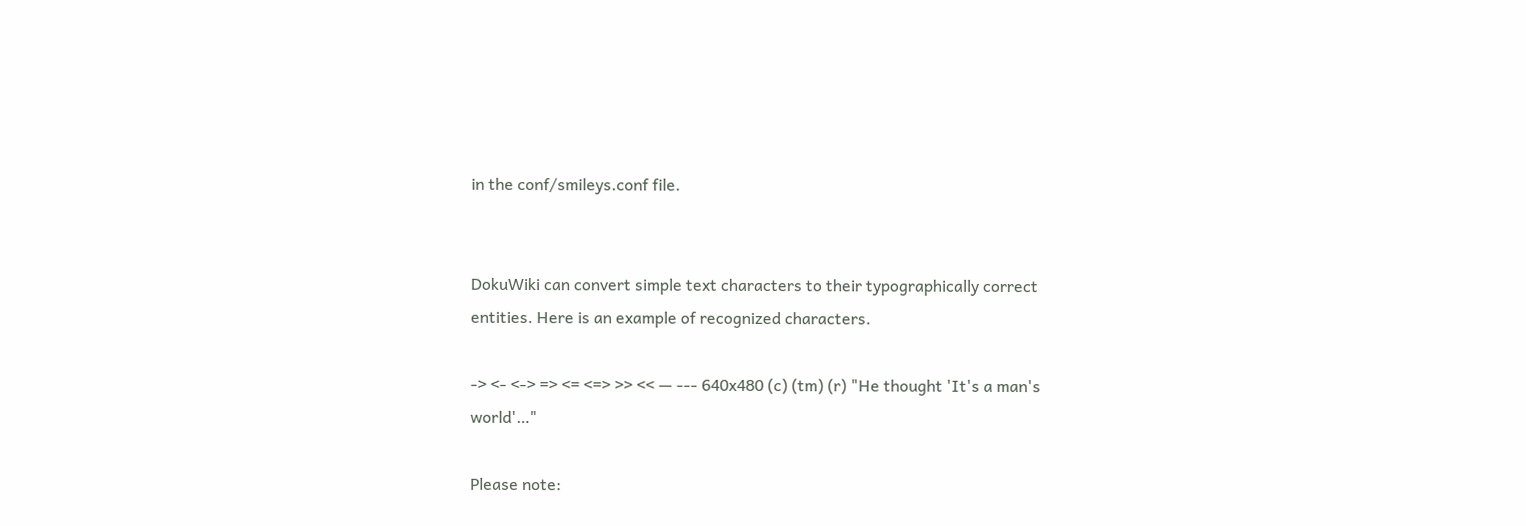in the conf/smileys.conf file.


DokuWiki can convert simple text characters to their typographically correct entities. Here is an example of recognized characters.

-> <- <-> => <= <=> >> << — --- 640x480 (c) (tm) (r) "He thought 'It's a man's world'…"

Please note: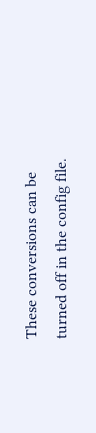These conversions can be turned off in the config file.